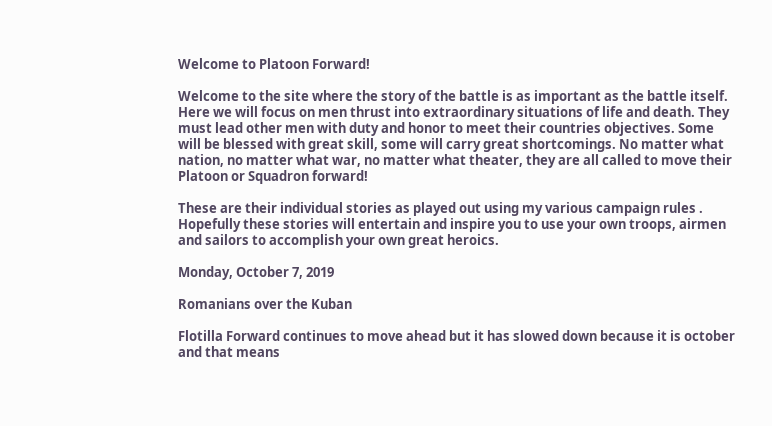Welcome to Platoon Forward!

Welcome to the site where the story of the battle is as important as the battle itself. Here we will focus on men thrust into extraordinary situations of life and death. They must lead other men with duty and honor to meet their countries objectives. Some will be blessed with great skill, some will carry great shortcomings. No matter what nation, no matter what war, no matter what theater, they are all called to move their Platoon or Squadron forward!

These are their individual stories as played out using my various campaign rules . Hopefully these stories will entertain and inspire you to use your own troops, airmen and sailors to accomplish your own great heroics.

Monday, October 7, 2019

Romanians over the Kuban

Flotilla Forward continues to move ahead but it has slowed down because it is october and that means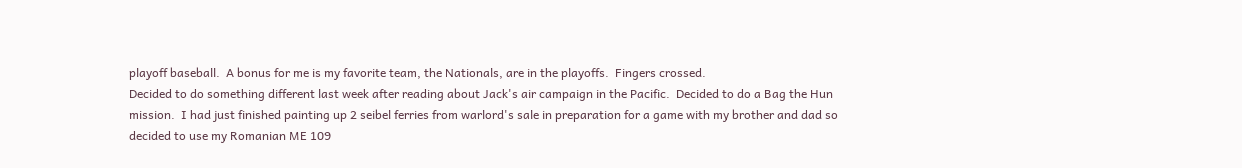playoff baseball.  A bonus for me is my favorite team, the Nationals, are in the playoffs.  Fingers crossed.
Decided to do something different last week after reading about Jack's air campaign in the Pacific.  Decided to do a Bag the Hun mission.  I had just finished painting up 2 seibel ferries from warlord's sale in preparation for a game with my brother and dad so decided to use my Romanian ME 109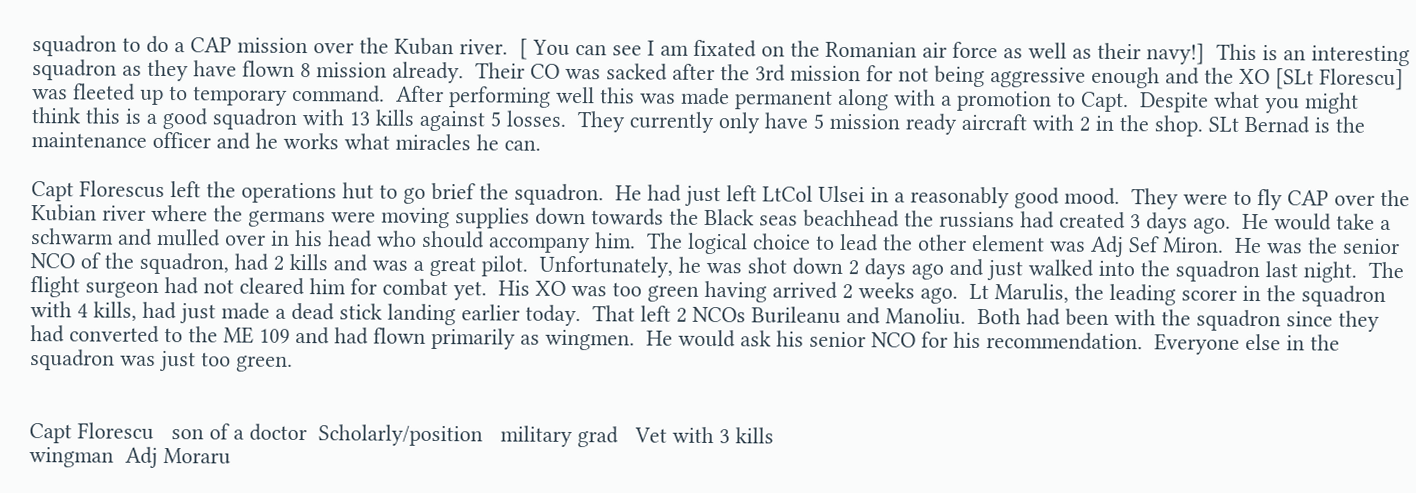squadron to do a CAP mission over the Kuban river.  [ You can see I am fixated on the Romanian air force as well as their navy!]  This is an interesting squadron as they have flown 8 mission already.  Their CO was sacked after the 3rd mission for not being aggressive enough and the XO [SLt Florescu] was fleeted up to temporary command.  After performing well this was made permanent along with a promotion to Capt.  Despite what you might think this is a good squadron with 13 kills against 5 losses.  They currently only have 5 mission ready aircraft with 2 in the shop. SLt Bernad is the maintenance officer and he works what miracles he can.

Capt Florescus left the operations hut to go brief the squadron.  He had just left LtCol Ulsei in a reasonably good mood.  They were to fly CAP over the Kubian river where the germans were moving supplies down towards the Black seas beachhead the russians had created 3 days ago.  He would take a schwarm and mulled over in his head who should accompany him.  The logical choice to lead the other element was Adj Sef Miron.  He was the senior NCO of the squadron, had 2 kills and was a great pilot.  Unfortunately, he was shot down 2 days ago and just walked into the squadron last night.  The flight surgeon had not cleared him for combat yet.  His XO was too green having arrived 2 weeks ago.  Lt Marulis, the leading scorer in the squadron with 4 kills, had just made a dead stick landing earlier today.  That left 2 NCOs Burileanu and Manoliu.  Both had been with the squadron since they had converted to the ME 109 and had flown primarily as wingmen.  He would ask his senior NCO for his recommendation.  Everyone else in the squadron was just too green.


Capt Florescu   son of a doctor  Scholarly/position   military grad   Vet with 3 kills
wingman  Adj Moraru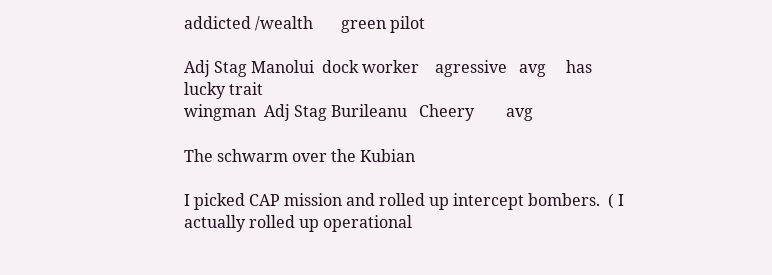addicted /wealth       green pilot

Adj Stag Manolui  dock worker    agressive   avg     has lucky trait
wingman  Adj Stag Burileanu   Cheery        avg

The schwarm over the Kubian

I picked CAP mission and rolled up intercept bombers.  ( I actually rolled up operational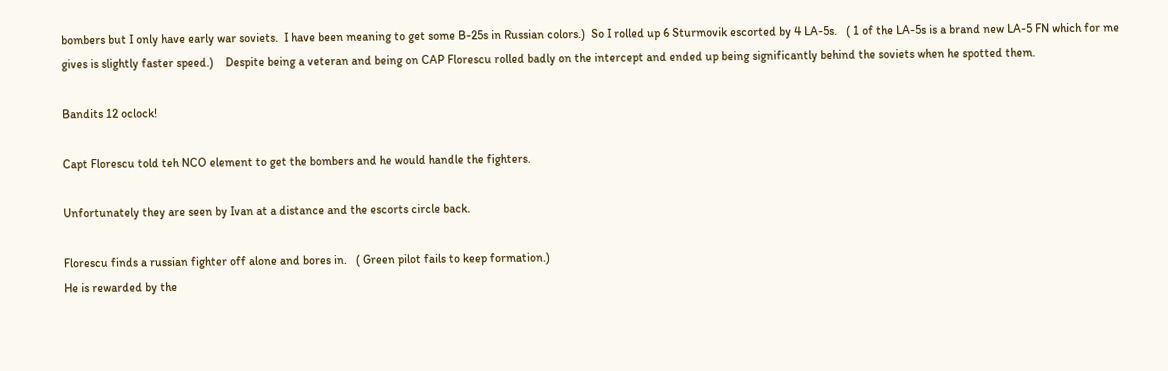bombers but I only have early war soviets.  I have been meaning to get some B-25s in Russian colors.)  So I rolled up 6 Sturmovik escorted by 4 LA-5s.   ( 1 of the LA-5s is a brand new LA-5 FN which for me gives is slightly faster speed.)    Despite being a veteran and being on CAP Florescu rolled badly on the intercept and ended up being significantly behind the soviets when he spotted them.

Bandits 12 oclock!

Capt Florescu told teh NCO element to get the bombers and he would handle the fighters.

Unfortunately they are seen by Ivan at a distance and the escorts circle back.

Florescu finds a russian fighter off alone and bores in.   ( Green pilot fails to keep formation.)
He is rewarded by the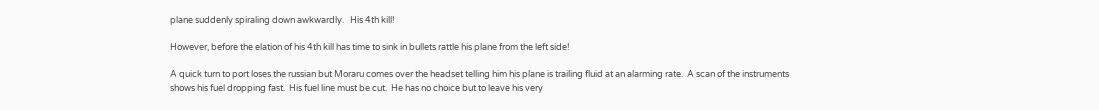plane suddenly spiraling down awkwardly.   His 4th kill!

However, before the elation of his 4th kill has time to sink in bullets rattle his plane from the left side!

A quick turn to port loses the russian but Moraru comes over the headset telling him his plane is trailing fluid at an alarming rate.  A scan of the instruments shows his fuel dropping fast.  His fuel line must be cut.  He has no choice but to leave his very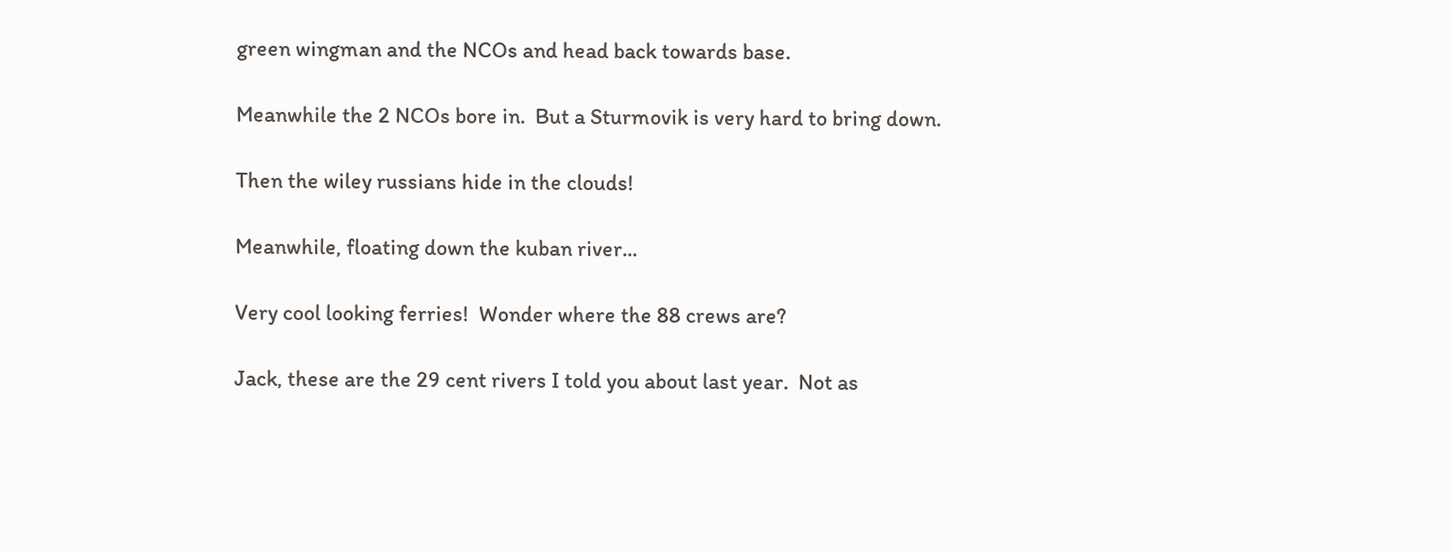green wingman and the NCOs and head back towards base.

Meanwhile the 2 NCOs bore in.  But a Sturmovik is very hard to bring down.

Then the wiley russians hide in the clouds!

Meanwhile, floating down the kuban river...

Very cool looking ferries!  Wonder where the 88 crews are?

Jack, these are the 29 cent rivers I told you about last year.  Not as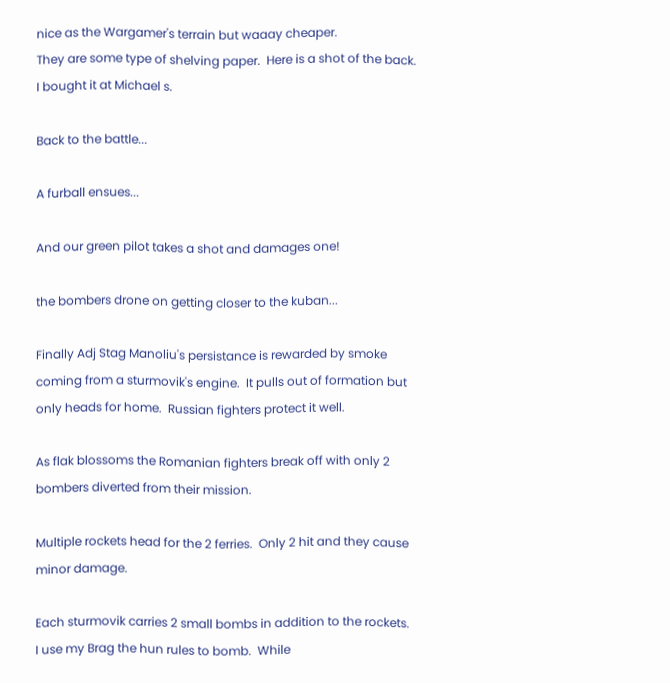nice as the Wargamer's terrain but waaay cheaper.
They are some type of shelving paper.  Here is a shot of the back.  I bought it at Michael s.

Back to the battle...

A furball ensues...

And our green pilot takes a shot and damages one!

the bombers drone on getting closer to the kuban...

Finally Adj Stag Manoliu's persistance is rewarded by smoke coming from a sturmovik's engine.  It pulls out of formation but only heads for home.  Russian fighters protect it well.

As flak blossoms the Romanian fighters break off with only 2 bombers diverted from their mission.

Multiple rockets head for the 2 ferries.  Only 2 hit and they cause minor damage.

Each sturmovik carries 2 small bombs in addition to the rockets.  I use my Brag the hun rules to bomb.  While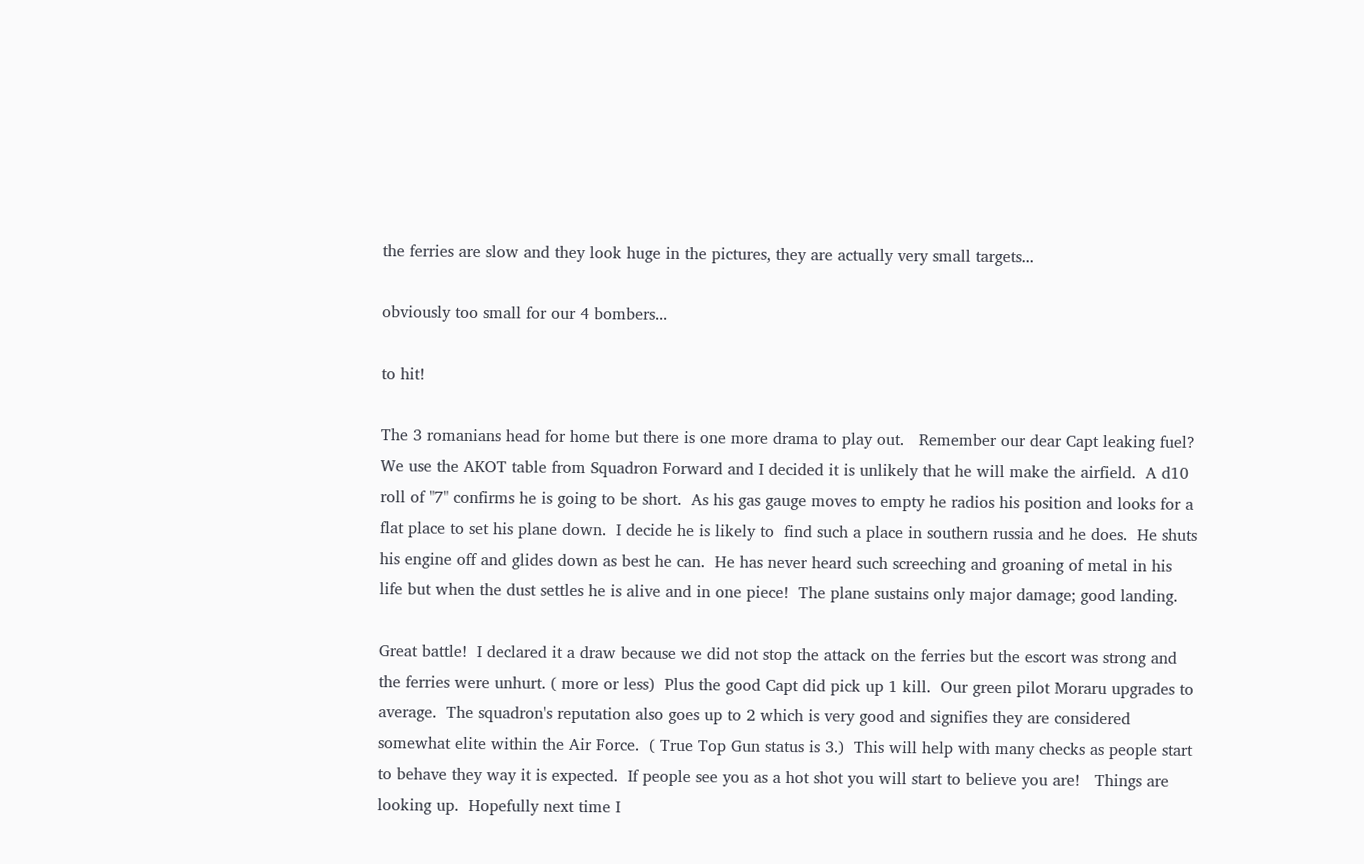the ferries are slow and they look huge in the pictures, they are actually very small targets...

obviously too small for our 4 bombers...

to hit!

The 3 romanians head for home but there is one more drama to play out.   Remember our dear Capt leaking fuel?  We use the AKOT table from Squadron Forward and I decided it is unlikely that he will make the airfield.  A d10 roll of "7" confirms he is going to be short.  As his gas gauge moves to empty he radios his position and looks for a flat place to set his plane down.  I decide he is likely to  find such a place in southern russia and he does.  He shuts his engine off and glides down as best he can.  He has never heard such screeching and groaning of metal in his life but when the dust settles he is alive and in one piece!  The plane sustains only major damage; good landing.

Great battle!  I declared it a draw because we did not stop the attack on the ferries but the escort was strong and the ferries were unhurt. ( more or less)  Plus the good Capt did pick up 1 kill.  Our green pilot Moraru upgrades to average.  The squadron's reputation also goes up to 2 which is very good and signifies they are considered somewhat elite within the Air Force.  ( True Top Gun status is 3.)  This will help with many checks as people start to behave they way it is expected.  If people see you as a hot shot you will start to believe you are!   Things are looking up.  Hopefully next time I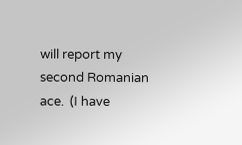will report my second Romanian ace.  (I have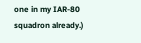one in my IAR-80 squadron already.)